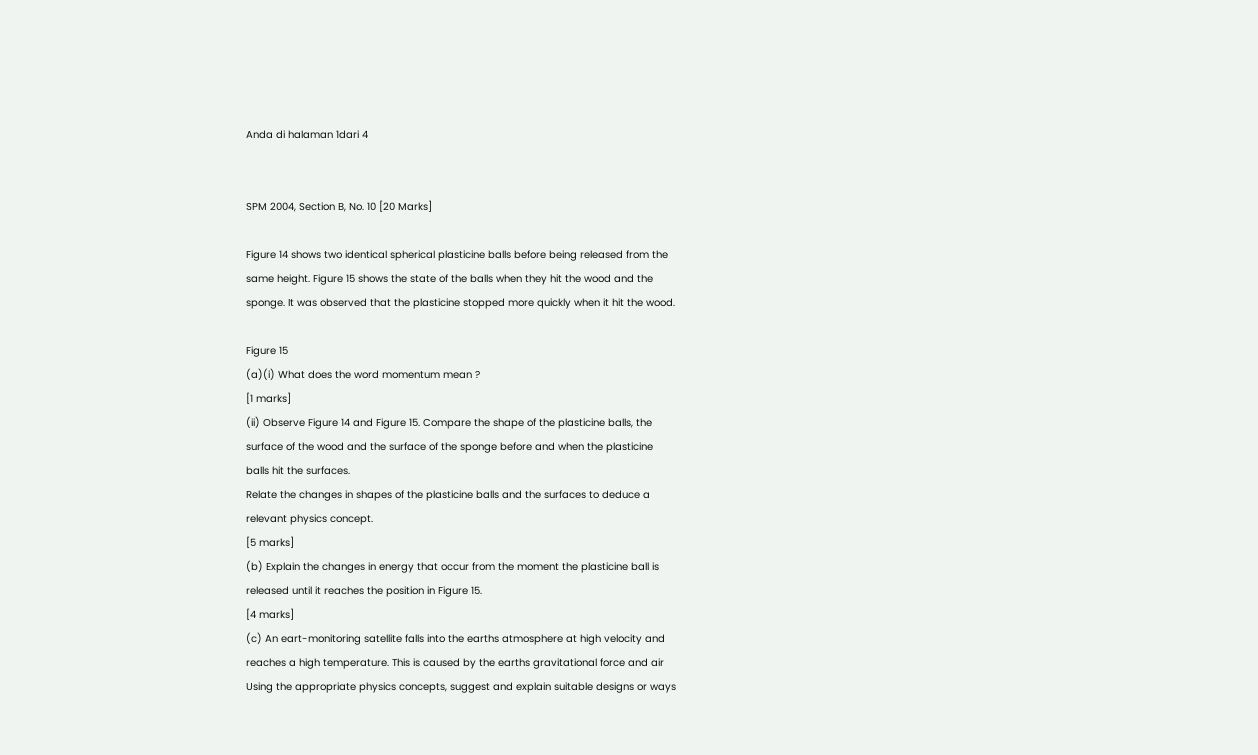Anda di halaman 1dari 4


SPM 2004, Section B, No. 10 [20 Marks]

Figure 14 shows two identical spherical plasticine balls before being released from the
same height. Figure 15 shows the state of the balls when they hit the wood and the
sponge. It was observed that the plasticine stopped more quickly when it hit the wood.

Figure 15
(a)(i) What does the word momentum mean ?
[1 marks]
(ii) Observe Figure 14 and Figure 15. Compare the shape of the plasticine balls, the
surface of the wood and the surface of the sponge before and when the plasticine
balls hit the surfaces.
Relate the changes in shapes of the plasticine balls and the surfaces to deduce a
relevant physics concept.
[5 marks]
(b) Explain the changes in energy that occur from the moment the plasticine ball is
released until it reaches the position in Figure 15.
[4 marks]
(c) An eart-monitoring satellite falls into the earths atmosphere at high velocity and
reaches a high temperature. This is caused by the earths gravitational force and air
Using the appropriate physics concepts, suggest and explain suitable designs or ways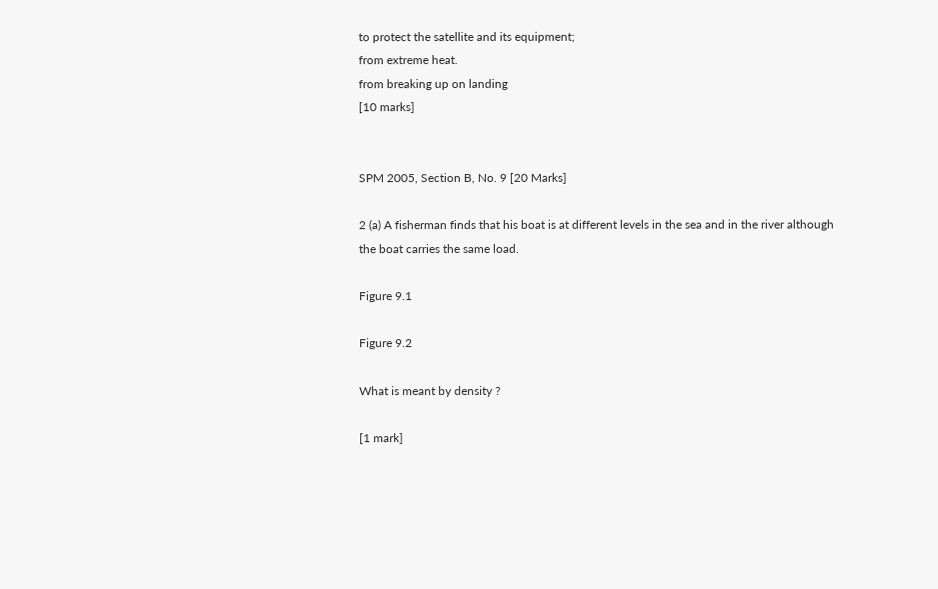to protect the satellite and its equipment;
from extreme heat.
from breaking up on landing
[10 marks]


SPM 2005, Section B, No. 9 [20 Marks]

2 (a) A fisherman finds that his boat is at different levels in the sea and in the river although
the boat carries the same load.

Figure 9.1

Figure 9.2

What is meant by density ?

[1 mark]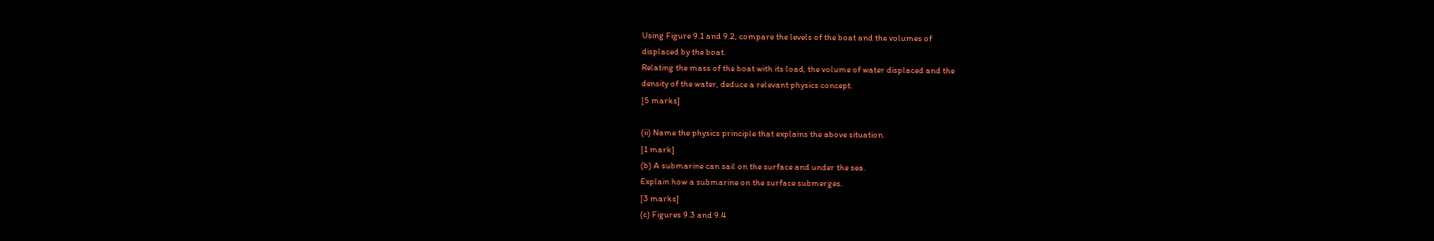Using Figure 9.1 and 9.2, compare the levels of the boat and the volumes of
displaced by the boat.
Relating the mass of the boat with its load, the volume of water displaced and the
density of the water, deduce a relevant physics concept.
[5 marks]

(ii) Name the physics principle that explains the above situation.
[1 mark]
(b) A submarine can sail on the surface and under the sea.
Explain how a submarine on the surface submerges.
[3 marks]
(c) Figures 9.3 and 9.4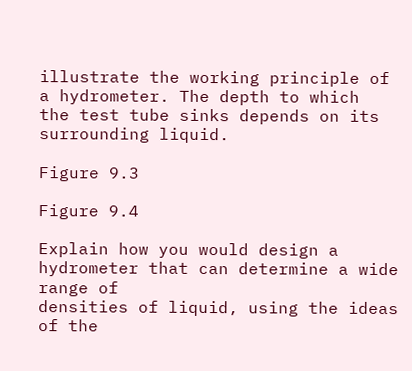illustrate the working principle of a hydrometer. The depth to which
the test tube sinks depends on its surrounding liquid.

Figure 9.3

Figure 9.4

Explain how you would design a hydrometer that can determine a wide range of
densities of liquid, using the ideas of the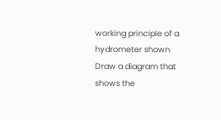working principle of a hydrometer shown
Draw a diagram that shows the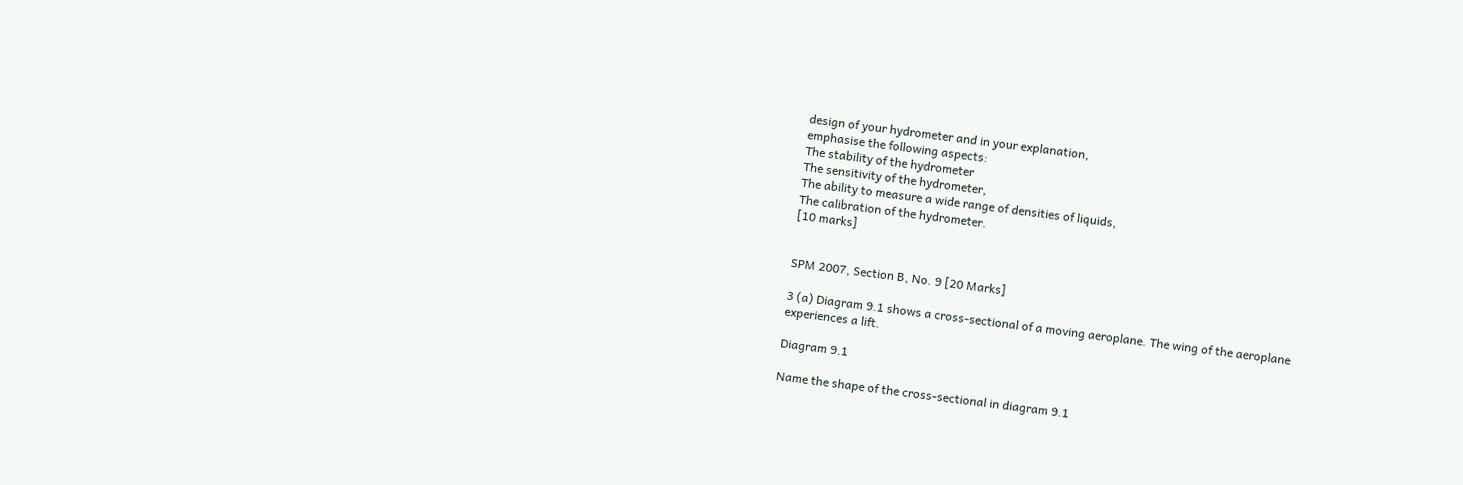design of your hydrometer and in your explanation,
emphasise the following aspects:
The stability of the hydrometer
The sensitivity of the hydrometer,
The ability to measure a wide range of densities of liquids,
The calibration of the hydrometer.
[10 marks]


SPM 2007, Section B, No. 9 [20 Marks]

3 (a) Diagram 9.1 shows a cross-sectional of a moving aeroplane. The wing of the aeroplane
experiences a lift.

Diagram 9.1

Name the shape of the cross-sectional in diagram 9.1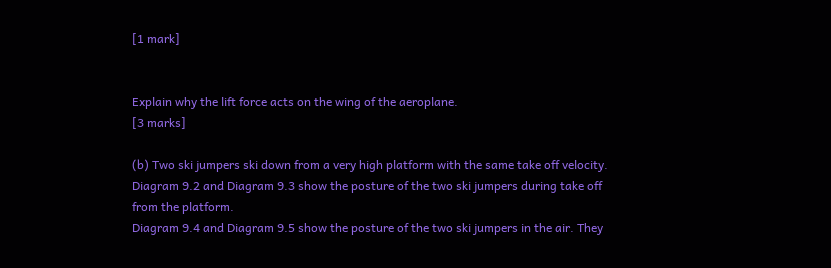[1 mark]


Explain why the lift force acts on the wing of the aeroplane.
[3 marks]

(b) Two ski jumpers ski down from a very high platform with the same take off velocity.
Diagram 9.2 and Diagram 9.3 show the posture of the two ski jumpers during take off
from the platform.
Diagram 9.4 and Diagram 9.5 show the posture of the two ski jumpers in the air. They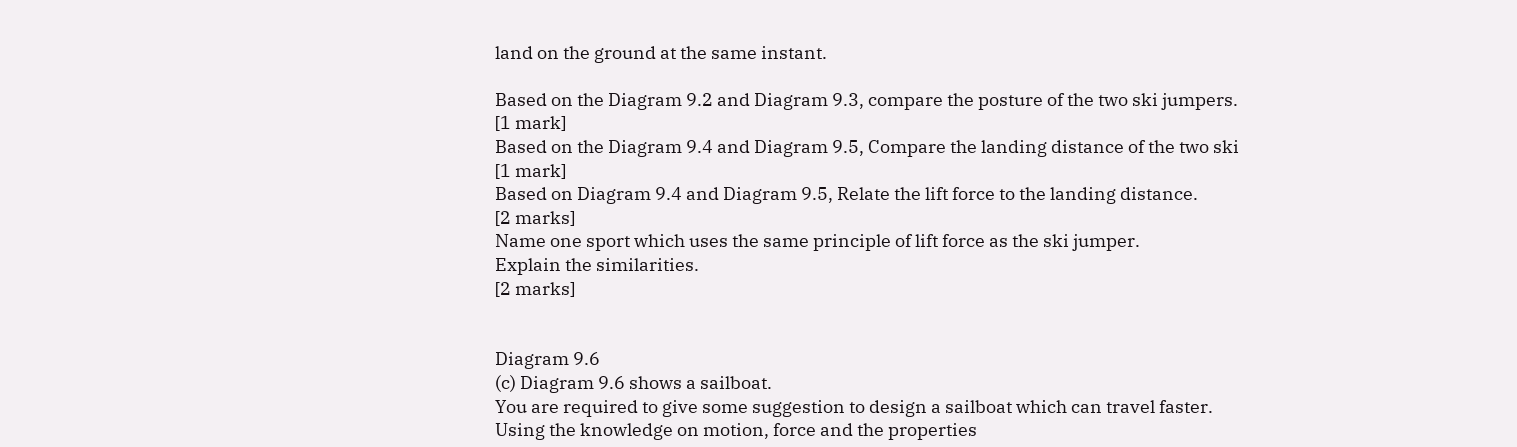land on the ground at the same instant.

Based on the Diagram 9.2 and Diagram 9.3, compare the posture of the two ski jumpers.
[1 mark]
Based on the Diagram 9.4 and Diagram 9.5, Compare the landing distance of the two ski
[1 mark]
Based on Diagram 9.4 and Diagram 9.5, Relate the lift force to the landing distance.
[2 marks]
Name one sport which uses the same principle of lift force as the ski jumper.
Explain the similarities.
[2 marks]


Diagram 9.6
(c) Diagram 9.6 shows a sailboat.
You are required to give some suggestion to design a sailboat which can travel faster.
Using the knowledge on motion, force and the properties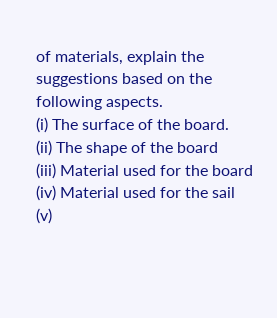of materials, explain the
suggestions based on the following aspects.
(i) The surface of the board.
(ii) The shape of the board
(iii) Material used for the board
(iv) Material used for the sail
(v)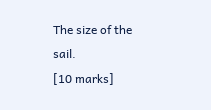The size of the sail.
[10 marks]